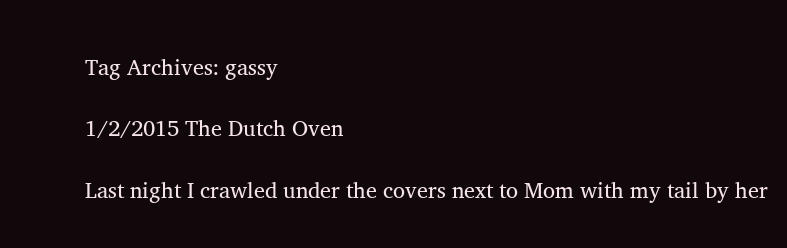Tag Archives: gassy

1/2/2015 The Dutch Oven

Last night I crawled under the covers next to Mom with my tail by her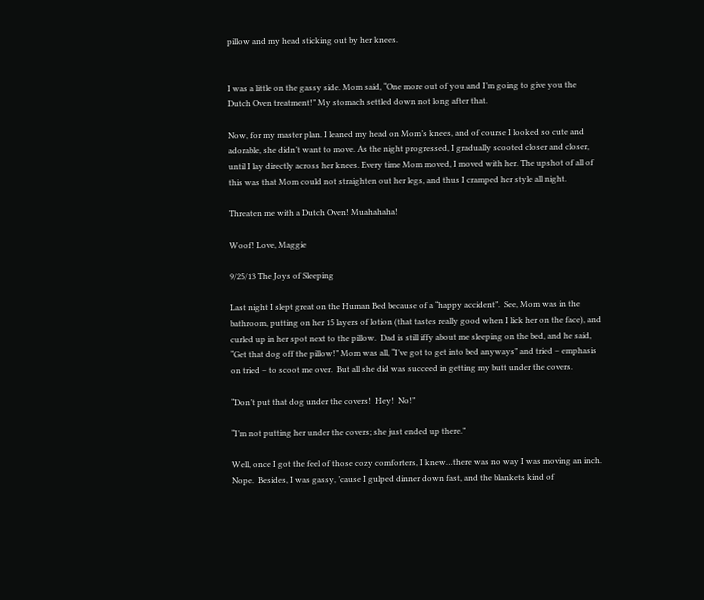pillow and my head sticking out by her knees.


I was a little on the gassy side. Mom said, “One more out of you and I’m going to give you the Dutch Oven treatment!” My stomach settled down not long after that.

Now, for my master plan. I leaned my head on Mom’s knees, and of course I looked so cute and adorable, she didn’t want to move. As the night progressed, I gradually scooted closer and closer, until I lay directly across her knees. Every time Mom moved, I moved with her. The upshot of all of this was that Mom could not straighten out her legs, and thus I cramped her style all night.

Threaten me with a Dutch Oven! Muahahaha!

Woof! Love, Maggie

9/25/13 The Joys of Sleeping

Last night I slept great on the Human Bed because of a “happy accident”.  See, Mom was in the bathroom, putting on her 15 layers of lotion (that tastes really good when I lick her on the face), and curled up in her spot next to the pillow.  Dad is still iffy about me sleeping on the bed, and he said, “Get that dog off the pillow!” Mom was all, “I’ve got to get into bed anyways” and tried – emphasis on tried – to scoot me over.  But all she did was succeed in getting my butt under the covers.

“Don’t put that dog under the covers!  Hey!  No!”

“I’m not putting her under the covers; she just ended up there.”

Well, once I got the feel of those cozy comforters, I knew…there was no way I was moving an inch.  Nope.  Besides, I was gassy, ’cause I gulped dinner down fast, and the blankets kind of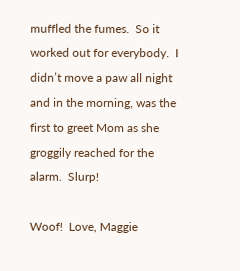muffled the fumes.  So it worked out for everybody.  I didn’t move a paw all night and in the morning, was the first to greet Mom as she groggily reached for the alarm.  Slurp!

Woof!  Love, Maggie